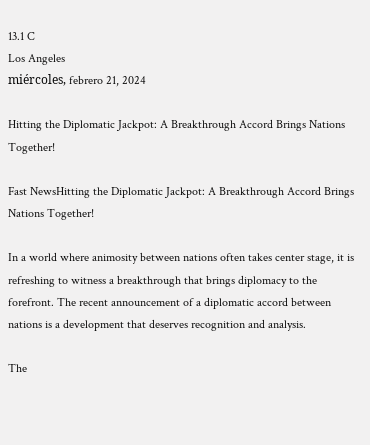13.1 C
Los Angeles
miércoles, febrero 21, 2024

Hitting the Diplomatic Jackpot: A Breakthrough Accord Brings Nations Together!

Fast NewsHitting the Diplomatic Jackpot: A Breakthrough Accord Brings Nations Together!

In a world where animosity between nations often takes center stage, it is refreshing to witness a breakthrough that brings diplomacy to the forefront. The recent announcement of a diplomatic accord between nations is a development that deserves recognition and analysis.

The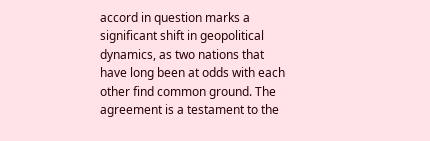accord in question marks a significant shift in geopolitical dynamics, as two nations that have long been at odds with each other find common ground. The agreement is a testament to the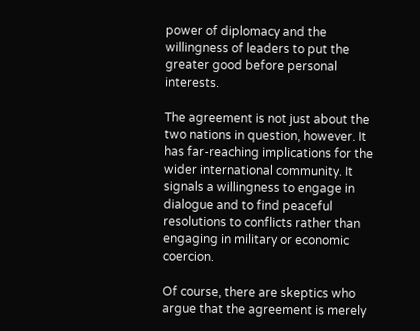power of diplomacy and the willingness of leaders to put the greater good before personal interests.

The agreement is not just about the two nations in question, however. It has far-reaching implications for the wider international community. It signals a willingness to engage in dialogue and to find peaceful resolutions to conflicts rather than engaging in military or economic coercion.

Of course, there are skeptics who argue that the agreement is merely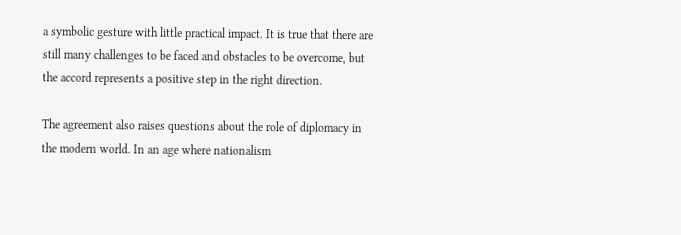a symbolic gesture with little practical impact. It is true that there are still many challenges to be faced and obstacles to be overcome, but the accord represents a positive step in the right direction.

The agreement also raises questions about the role of diplomacy in the modern world. In an age where nationalism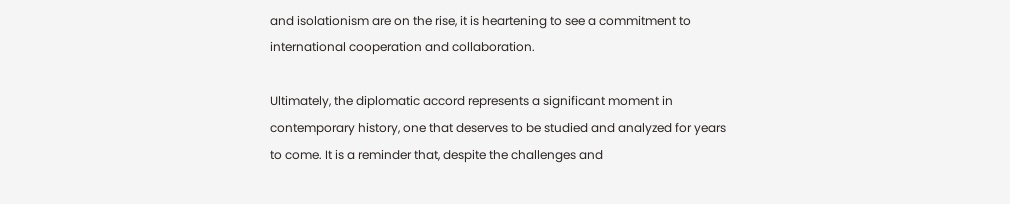and isolationism are on the rise, it is heartening to see a commitment to international cooperation and collaboration.

Ultimately, the diplomatic accord represents a significant moment in contemporary history, one that deserves to be studied and analyzed for years to come. It is a reminder that, despite the challenges and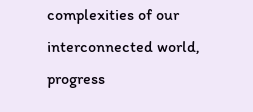complexities of our interconnected world, progress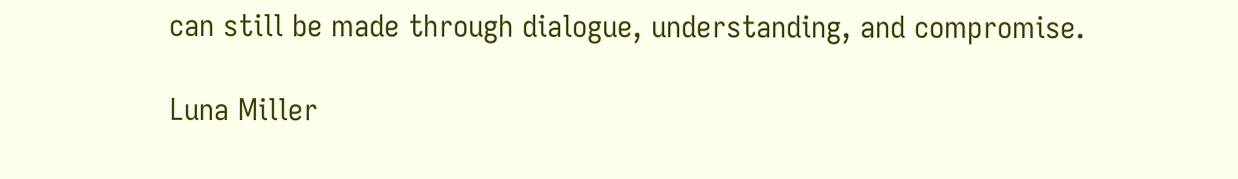can still be made through dialogue, understanding, and compromise.

Luna Miller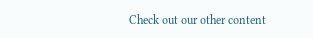Check out our other content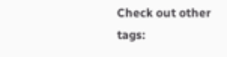Check out other tags: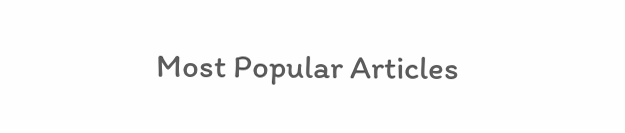Most Popular Articles